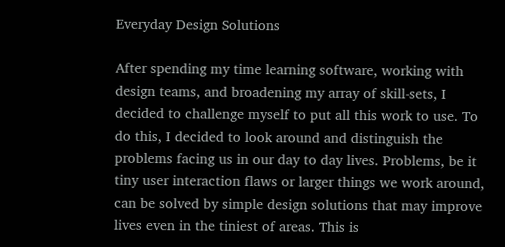Everyday Design Solutions

After spending my time learning software, working with design teams, and broadening my array of skill-sets, I decided to challenge myself to put all this work to use. To do this, I decided to look around and distinguish the problems facing us in our day to day lives. Problems, be it tiny user interaction flaws or larger things we work around, can be solved by simple design solutions that may improve lives even in the tiniest of areas. This is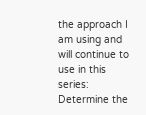the approach I am using and will continue to use in this series: Determine the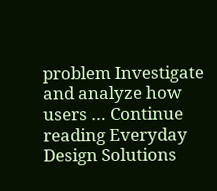problem Investigate and analyze how users … Continue reading Everyday Design Solutions